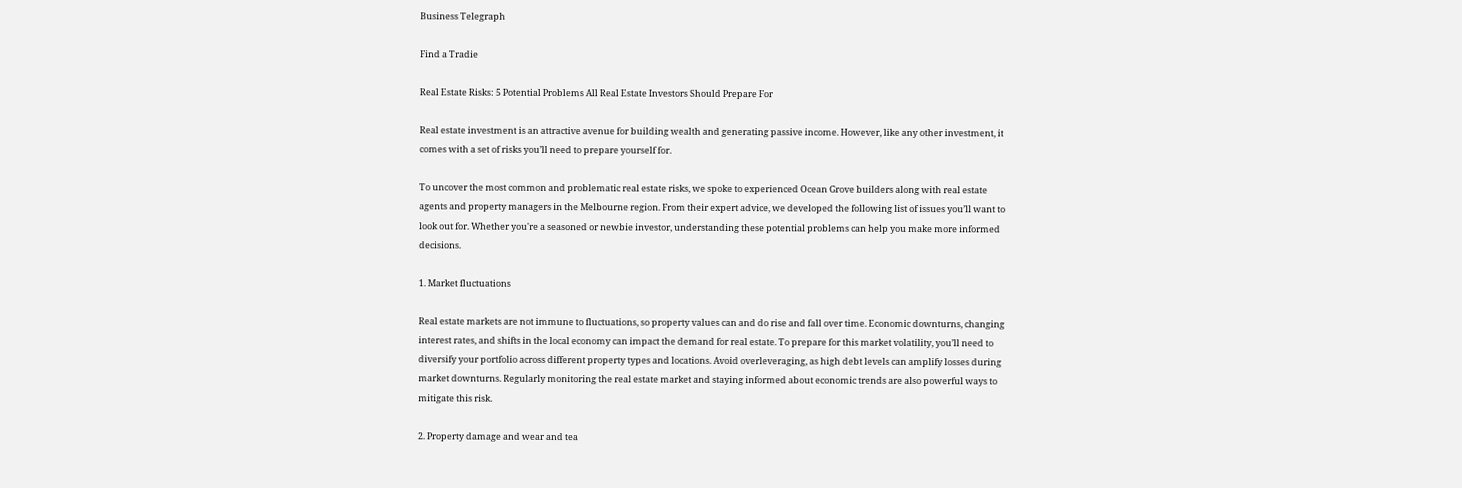Business Telegraph

Find a Tradie

Real Estate Risks: 5 Potential Problems All Real Estate Investors Should Prepare For

Real estate investment is an attractive avenue for building wealth and generating passive income. However, like any other investment, it comes with a set of risks you’ll need to prepare yourself for.

To uncover the most common and problematic real estate risks, we spoke to experienced Ocean Grove builders along with real estate agents and property managers in the Melbourne region. From their expert advice, we developed the following list of issues you’ll want to look out for. Whether you're a seasoned or newbie investor, understanding these potential problems can help you make more informed decisions.

1. Market fluctuations

Real estate markets are not immune to fluctuations, so property values can and do rise and fall over time. Economic downturns, changing interest rates, and shifts in the local economy can impact the demand for real estate. To prepare for this market volatility, you’ll need to diversify your portfolio across different property types and locations. Avoid overleveraging, as high debt levels can amplify losses during market downturns. Regularly monitoring the real estate market and staying informed about economic trends are also powerful ways to mitigate this risk.

2. Property damage and wear and tea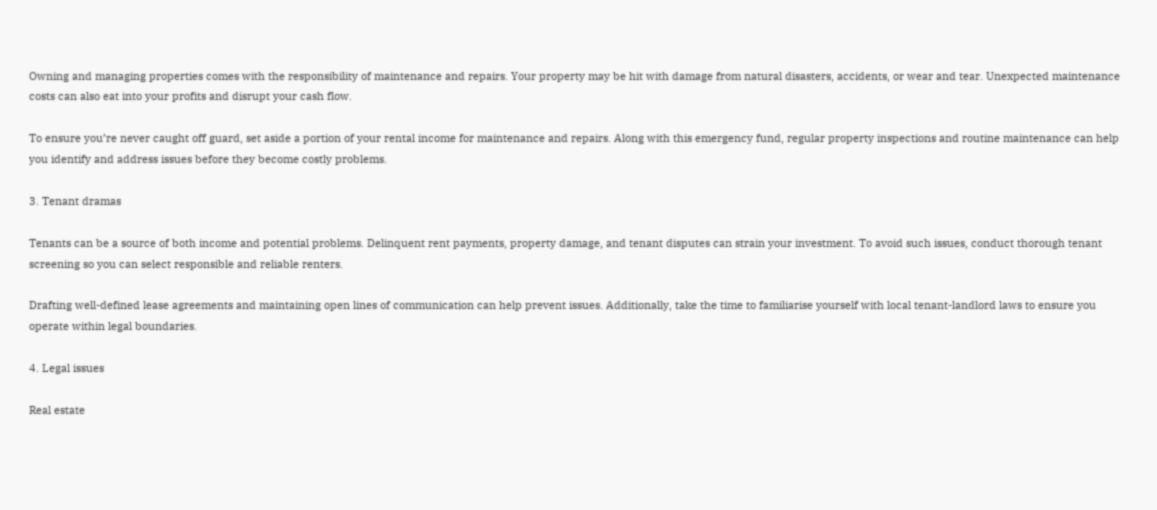Owning and managing properties comes with the responsibility of maintenance and repairs. Your property may be hit with damage from natural disasters, accidents, or wear and tear. Unexpected maintenance costs can also eat into your profits and disrupt your cash flow.

To ensure you’re never caught off guard, set aside a portion of your rental income for maintenance and repairs. Along with this emergency fund, regular property inspections and routine maintenance can help you identify and address issues before they become costly problems.

3. Tenant dramas

Tenants can be a source of both income and potential problems. Delinquent rent payments, property damage, and tenant disputes can strain your investment. To avoid such issues, conduct thorough tenant screening so you can select responsible and reliable renters.

Drafting well-defined lease agreements and maintaining open lines of communication can help prevent issues. Additionally, take the time to familiarise yourself with local tenant-landlord laws to ensure you operate within legal boundaries.

4. Legal issues

Real estate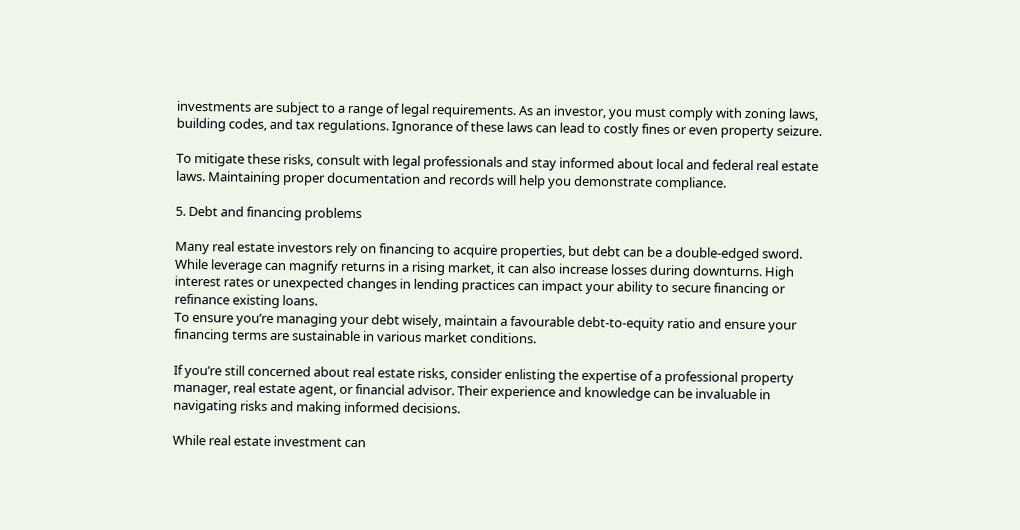investments are subject to a range of legal requirements. As an investor, you must comply with zoning laws, building codes, and tax regulations. Ignorance of these laws can lead to costly fines or even property seizure.

To mitigate these risks, consult with legal professionals and stay informed about local and federal real estate laws. Maintaining proper documentation and records will help you demonstrate compliance.

5. Debt and financing problems

Many real estate investors rely on financing to acquire properties, but debt can be a double-edged sword. While leverage can magnify returns in a rising market, it can also increase losses during downturns. High interest rates or unexpected changes in lending practices can impact your ability to secure financing or refinance existing loans.
To ensure you’re managing your debt wisely, maintain a favourable debt-to-equity ratio and ensure your financing terms are sustainable in various market conditions.

If you’re still concerned about real estate risks, consider enlisting the expertise of a professional property manager, real estate agent, or financial advisor. Their experience and knowledge can be invaluable in navigating risks and making informed decisions.

While real estate investment can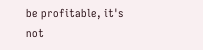be profitable, it's not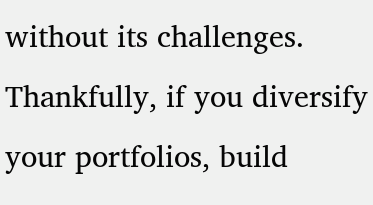without its challenges. Thankfully, if you diversify your portfolios, build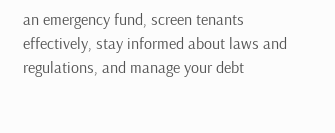an emergency fund, screen tenants effectively, stay informed about laws and regulations, and manage your debt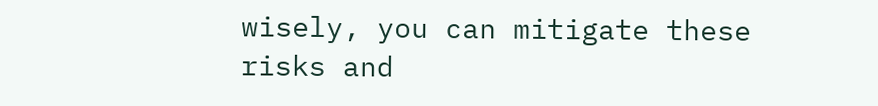wisely, you can mitigate these risks and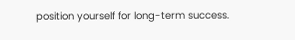position yourself for long-term success.